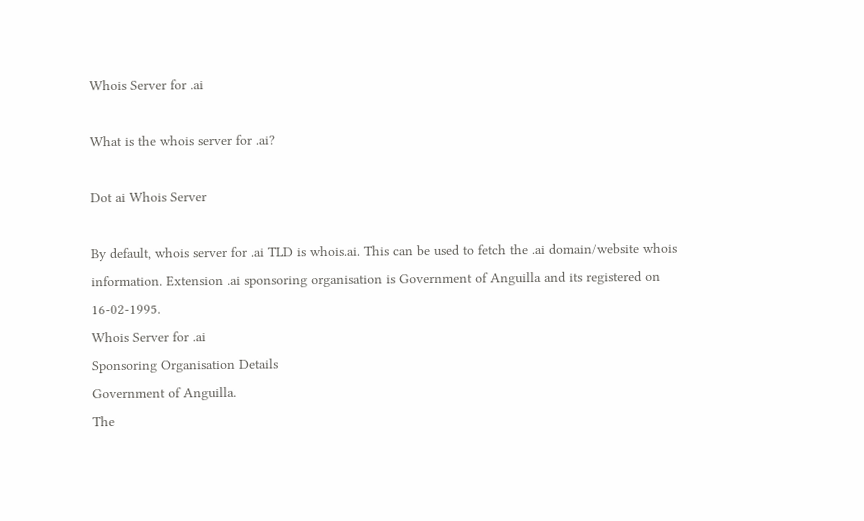Whois Server for .ai

What is the whois server for .ai?

Dot ai Whois Server

By default, whois server for .ai TLD is whois.ai. This can be used to fetch the .ai domain/website whois information. Extension .ai sponsoring organisation is Government of Anguilla and its registered on 16-02-1995.
Whois Server for .ai
Sponsoring Organisation Details
Government of Anguilla.
The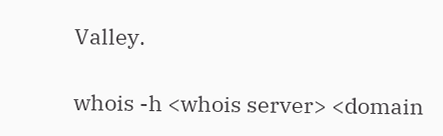Valley.

whois -h <whois server> <domain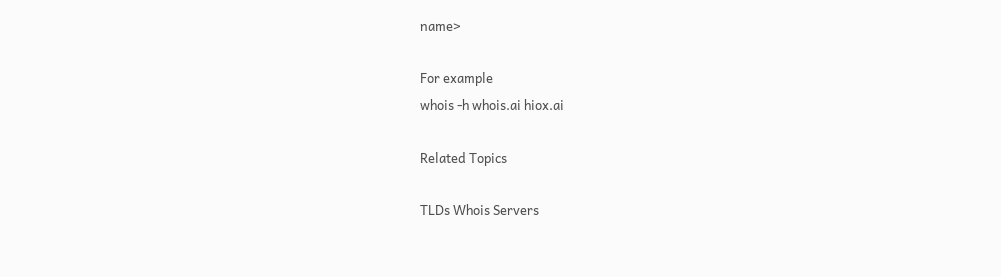name>

For example
whois -h whois.ai hiox.ai

Related Topics

TLDs Whois Servers